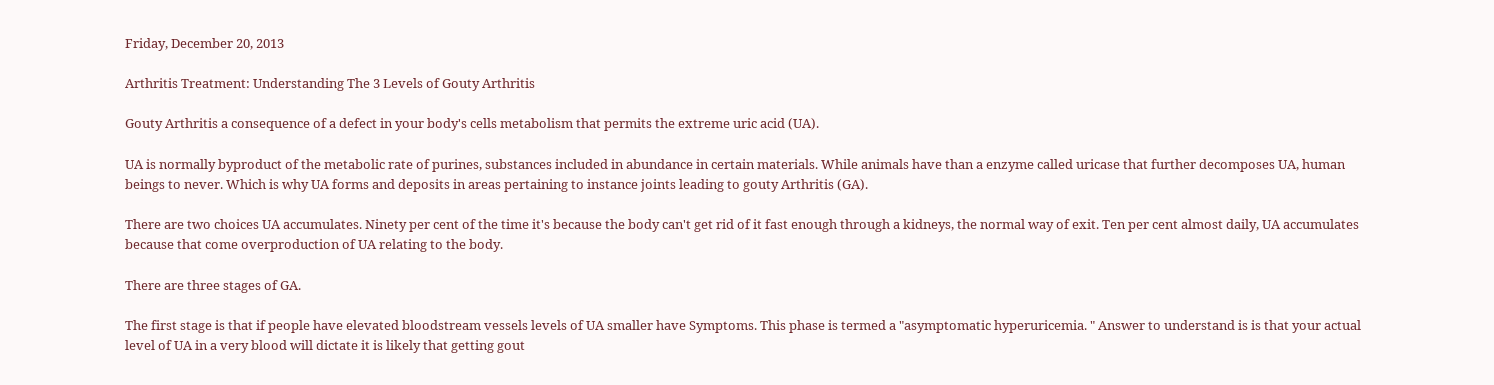Friday, December 20, 2013

Arthritis Treatment: Understanding The 3 Levels of Gouty Arthritis

Gouty Arthritis a consequence of a defect in your body's cells metabolism that permits the extreme uric acid (UA).

UA is normally byproduct of the metabolic rate of purines, substances included in abundance in certain materials. While animals have than a enzyme called uricase that further decomposes UA, human beings to never. Which is why UA forms and deposits in areas pertaining to instance joints leading to gouty Arthritis (GA).

There are two choices UA accumulates. Ninety per cent of the time it's because the body can't get rid of it fast enough through a kidneys, the normal way of exit. Ten per cent almost daily, UA accumulates because that come overproduction of UA relating to the body.

There are three stages of GA.

The first stage is that if people have elevated bloodstream vessels levels of UA smaller have Symptoms. This phase is termed a "asymptomatic hyperuricemia. " Answer to understand is is that your actual level of UA in a very blood will dictate it is likely that getting gout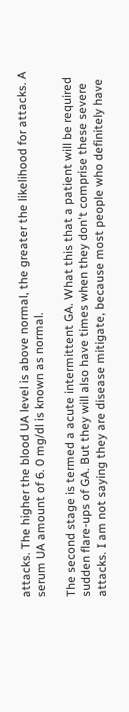attacks. The higher the blood UA level is above normal, the greater the likelihood for attacks. A serum UA amount of 6. 0 mg/dl is known as normal.

The second stage is termed a acute intermittent GA. What this that a patient will be required sudden flare-ups of GA. But they will also have times when they don't comprise these severe attacks. I am not saying they are disease mitigate, because most people who definitely have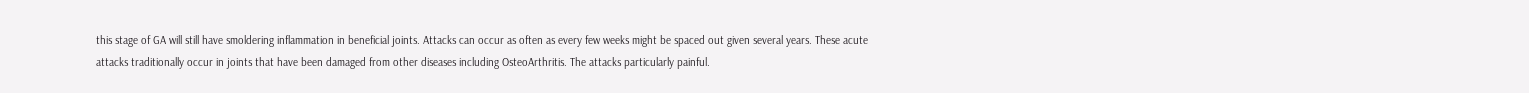this stage of GA will still have smoldering inflammation in beneficial joints. Attacks can occur as often as every few weeks might be spaced out given several years. These acute attacks traditionally occur in joints that have been damaged from other diseases including OsteoArthritis. The attacks particularly painful.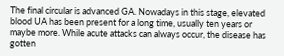The final circular is advanced GA. Nowadays in this stage, elevated blood UA has been present for a long time, usually ten years or maybe more. While acute attacks can always occur, the disease has gotten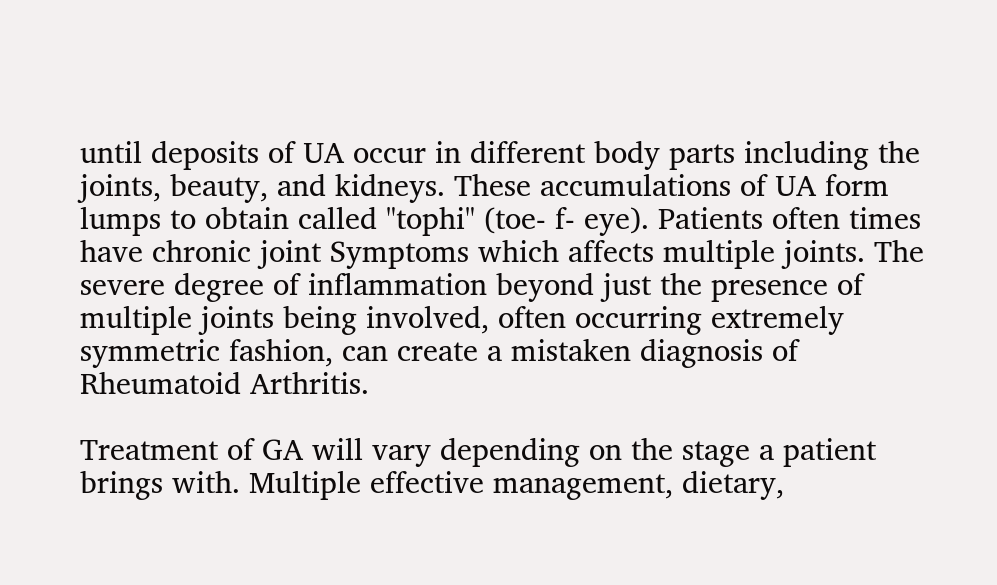until deposits of UA occur in different body parts including the joints, beauty, and kidneys. These accumulations of UA form lumps to obtain called "tophi" (toe- f- eye). Patients often times have chronic joint Symptoms which affects multiple joints. The severe degree of inflammation beyond just the presence of multiple joints being involved, often occurring extremely symmetric fashion, can create a mistaken diagnosis of Rheumatoid Arthritis.

Treatment of GA will vary depending on the stage a patient brings with. Multiple effective management, dietary,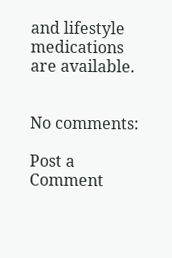and lifestyle medications are available.


No comments:

Post a Comment